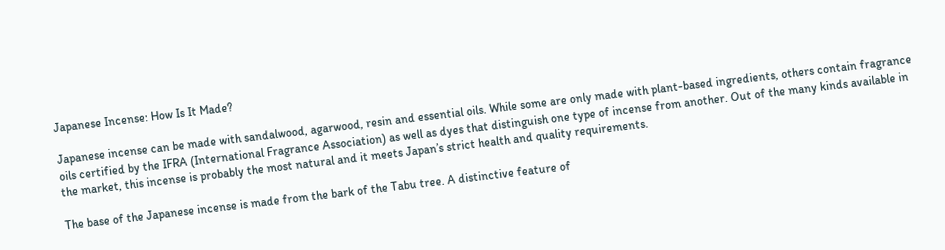Japanese Incense: How Is It Made?

Japanese incense can be made with sandalwood, agarwood, resin and essential oils. While some are only made with plant-based ingredients, others contain fragrance oils certified by the IFRA (International Fragrance Association) as well as dyes that distinguish one type of incense from another. Out of the many kinds available in the market, this incense is probably the most natural and it meets Japan’s strict health and quality requirements.

The base of the Japanese incense is made from the bark of the Tabu tree. A distinctive feature of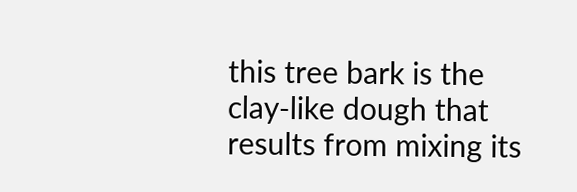this tree bark is the clay-like dough that results from mixing its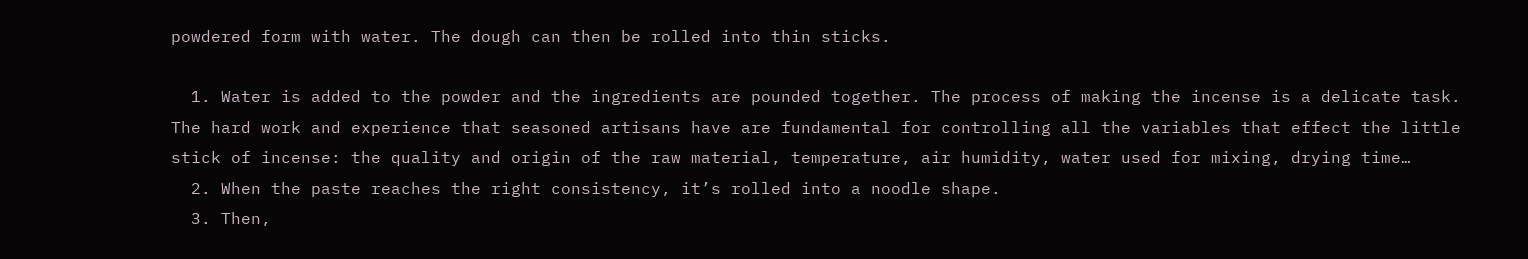powdered form with water. The dough can then be rolled into thin sticks.

  1. Water is added to the powder and the ingredients are pounded together. The process of making the incense is a delicate task. The hard work and experience that seasoned artisans have are fundamental for controlling all the variables that effect the little stick of incense: the quality and origin of the raw material, temperature, air humidity, water used for mixing, drying time…
  2. When the paste reaches the right consistency, it’s rolled into a noodle shape.
  3. Then,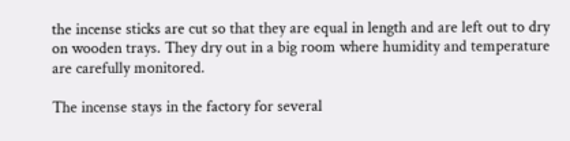the incense sticks are cut so that they are equal in length and are left out to dry on wooden trays. They dry out in a big room where humidity and temperature are carefully monitored.

The incense stays in the factory for several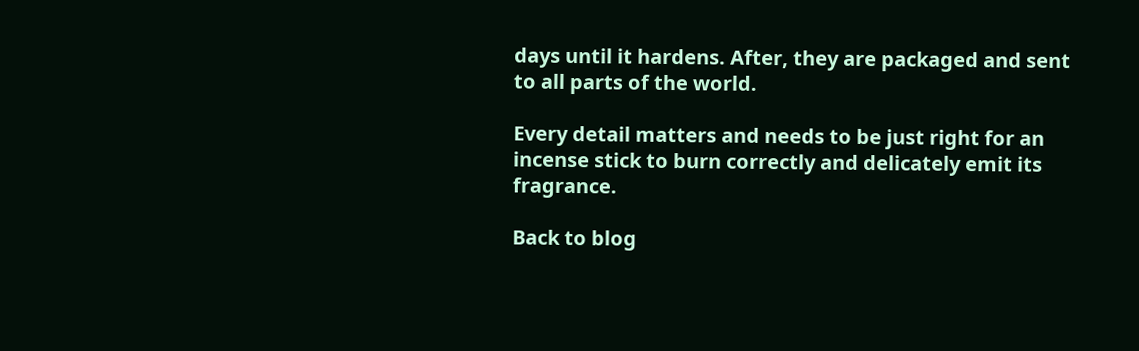days until it hardens. After, they are packaged and sent to all parts of the world.

Every detail matters and needs to be just right for an incense stick to burn correctly and delicately emit its fragrance.

Back to blog